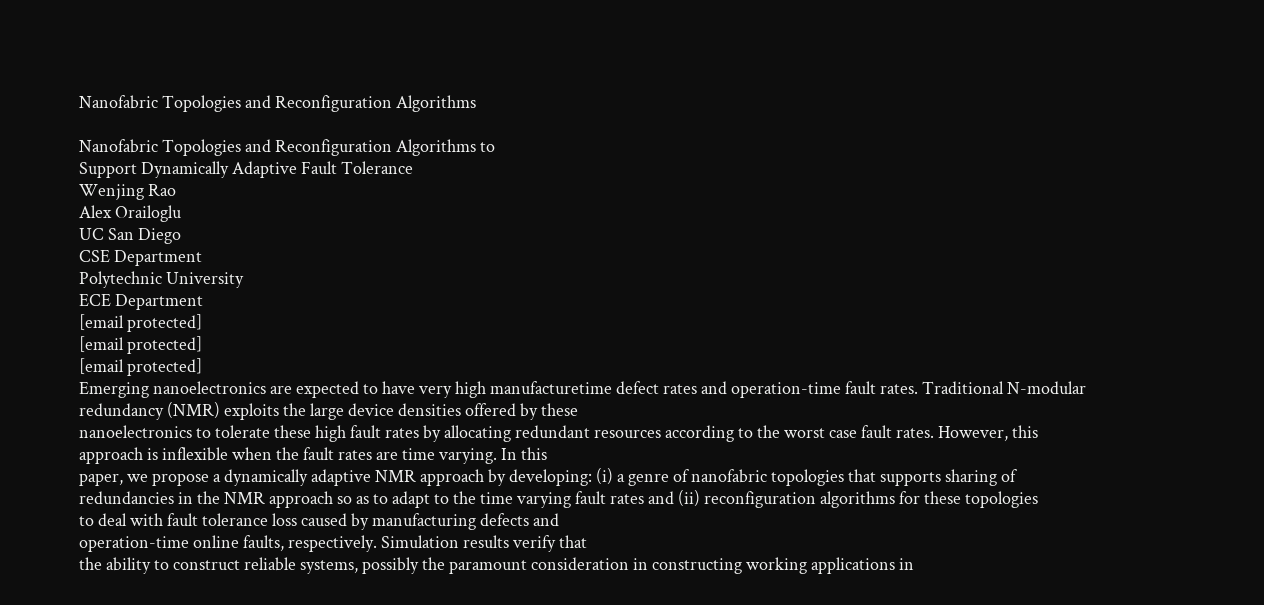Nanofabric Topologies and Reconfiguration Algorithms

Nanofabric Topologies and Reconfiguration Algorithms to
Support Dynamically Adaptive Fault Tolerance
Wenjing Rao
Alex Orailoglu
UC San Diego
CSE Department
Polytechnic University
ECE Department
[email protected]
[email protected]
[email protected]
Emerging nanoelectronics are expected to have very high manufacturetime defect rates and operation-time fault rates. Traditional N-modular
redundancy (NMR) exploits the large device densities offered by these
nanoelectronics to tolerate these high fault rates by allocating redundant resources according to the worst case fault rates. However, this
approach is inflexible when the fault rates are time varying. In this
paper, we propose a dynamically adaptive NMR approach by developing: (i) a genre of nanofabric topologies that supports sharing of
redundancies in the NMR approach so as to adapt to the time varying fault rates and (ii) reconfiguration algorithms for these topologies
to deal with fault tolerance loss caused by manufacturing defects and
operation-time online faults, respectively. Simulation results verify that
the ability to construct reliable systems, possibly the paramount consideration in constructing working applications in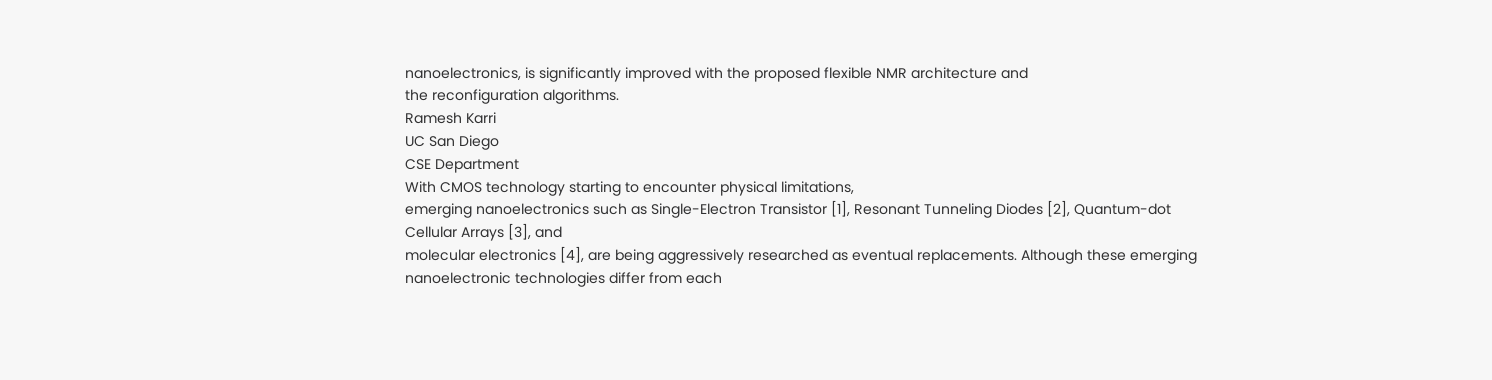nanoelectronics, is significantly improved with the proposed flexible NMR architecture and
the reconfiguration algorithms.
Ramesh Karri
UC San Diego
CSE Department
With CMOS technology starting to encounter physical limitations,
emerging nanoelectronics such as Single-Electron Transistor [1], Resonant Tunneling Diodes [2], Quantum-dot Cellular Arrays [3], and
molecular electronics [4], are being aggressively researched as eventual replacements. Although these emerging nanoelectronic technologies differ from each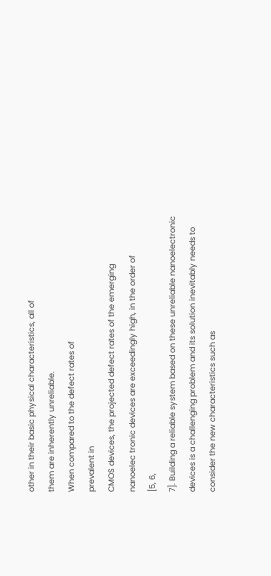other in their basic physical characteristics, all of
them are inherently unreliable.
When compared to the defect rates of
prevalent in
CMOS devices, the projected defect rates of the emerging
nanoelec tronic devices are exceedingly high, in the order of
[5, 6,
7]. Building a reliable system based on these unreliable nanoelectronic
devices is a challenging problem and its solution inevitably needs to
consider the new characteristics such as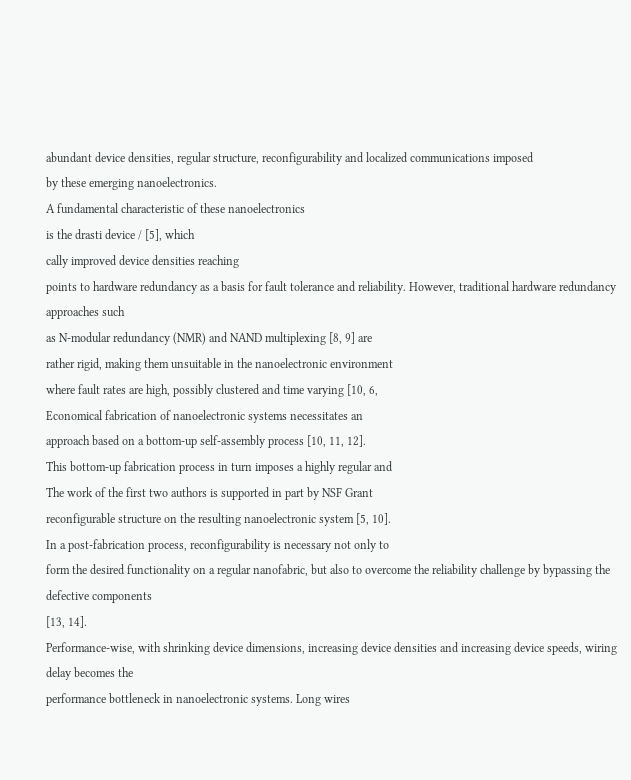abundant device densities, regular structure, reconfigurability and localized communications imposed
by these emerging nanoelectronics.
A fundamental characteristic of these nanoelectronics
is the drasti device / [5], which
cally improved device densities reaching
points to hardware redundancy as a basis for fault tolerance and reliability. However, traditional hardware redundancy approaches such
as N-modular redundancy (NMR) and NAND multiplexing [8, 9] are
rather rigid, making them unsuitable in the nanoelectronic environment
where fault rates are high, possibly clustered and time varying [10, 6,
Economical fabrication of nanoelectronic systems necessitates an
approach based on a bottom-up self-assembly process [10, 11, 12].
This bottom-up fabrication process in turn imposes a highly regular and
The work of the first two authors is supported in part by NSF Grant
reconfigurable structure on the resulting nanoelectronic system [5, 10].
In a post-fabrication process, reconfigurability is necessary not only to
form the desired functionality on a regular nanofabric, but also to overcome the reliability challenge by bypassing the defective components
[13, 14].
Performance-wise, with shrinking device dimensions, increasing device densities and increasing device speeds, wiring delay becomes the
performance bottleneck in nanoelectronic systems. Long wires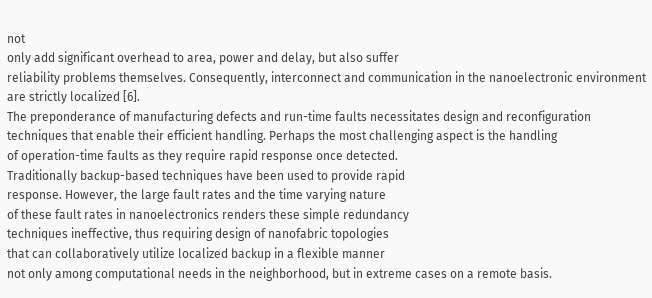not
only add significant overhead to area, power and delay, but also suffer
reliability problems themselves. Consequently, interconnect and communication in the nanoelectronic environment are strictly localized [6].
The preponderance of manufacturing defects and run-time faults necessitates design and reconfiguration techniques that enable their efficient handling. Perhaps the most challenging aspect is the handling
of operation-time faults as they require rapid response once detected.
Traditionally backup-based techniques have been used to provide rapid
response. However, the large fault rates and the time varying nature
of these fault rates in nanoelectronics renders these simple redundancy
techniques ineffective, thus requiring design of nanofabric topologies
that can collaboratively utilize localized backup in a flexible manner
not only among computational needs in the neighborhood, but in extreme cases on a remote basis.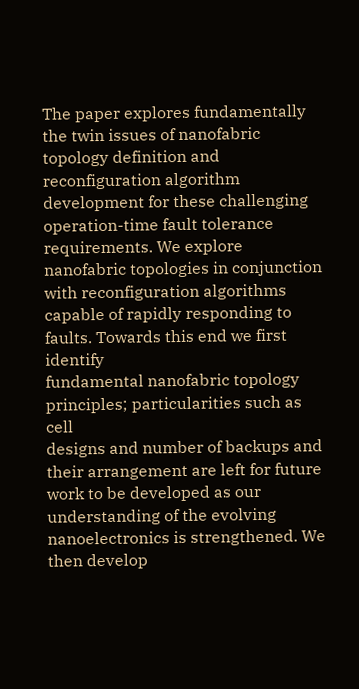The paper explores fundamentally the twin issues of nanofabric topology definition and reconfiguration algorithm development for these challenging operation-time fault tolerance requirements. We explore nanofabric topologies in conjunction with reconfiguration algorithms capable of rapidly responding to faults. Towards this end we first identify
fundamental nanofabric topology principles; particularities such as cell
designs and number of backups and their arrangement are left for future
work to be developed as our understanding of the evolving nanoelectronics is strengthened. We then develop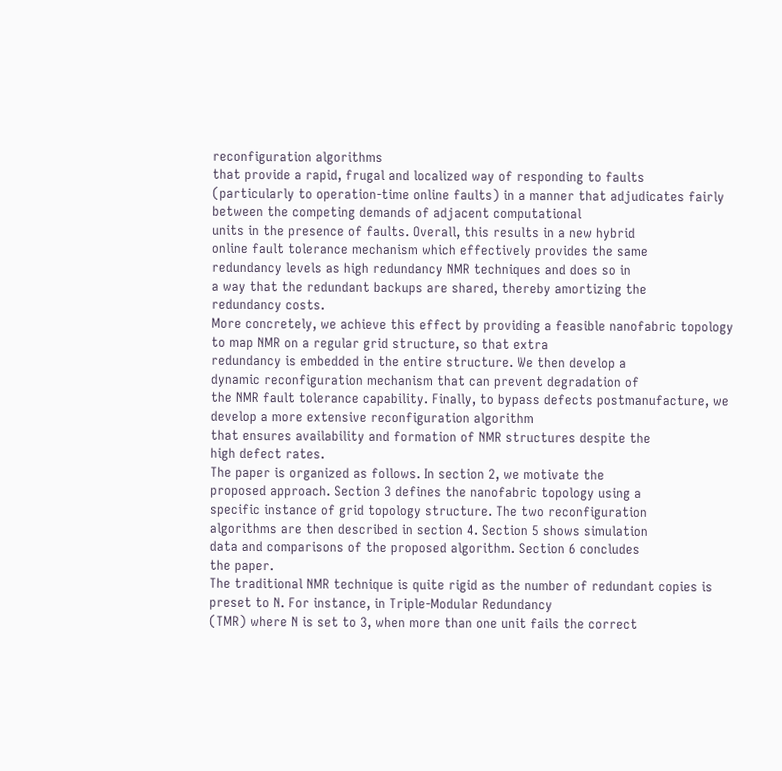reconfiguration algorithms
that provide a rapid, frugal and localized way of responding to faults
(particularly to operation-time online faults) in a manner that adjudicates fairly between the competing demands of adjacent computational
units in the presence of faults. Overall, this results in a new hybrid
online fault tolerance mechanism which effectively provides the same
redundancy levels as high redundancy NMR techniques and does so in
a way that the redundant backups are shared, thereby amortizing the
redundancy costs.
More concretely, we achieve this effect by providing a feasible nanofabric topology to map NMR on a regular grid structure, so that extra
redundancy is embedded in the entire structure. We then develop a
dynamic reconfiguration mechanism that can prevent degradation of
the NMR fault tolerance capability. Finally, to bypass defects postmanufacture, we develop a more extensive reconfiguration algorithm
that ensures availability and formation of NMR structures despite the
high defect rates.
The paper is organized as follows. In section 2, we motivate the
proposed approach. Section 3 defines the nanofabric topology using a
specific instance of grid topology structure. The two reconfiguration
algorithms are then described in section 4. Section 5 shows simulation
data and comparisons of the proposed algorithm. Section 6 concludes
the paper.
The traditional NMR technique is quite rigid as the number of redundant copies is preset to N. For instance, in Triple-Modular Redundancy
(TMR) where N is set to 3, when more than one unit fails the correct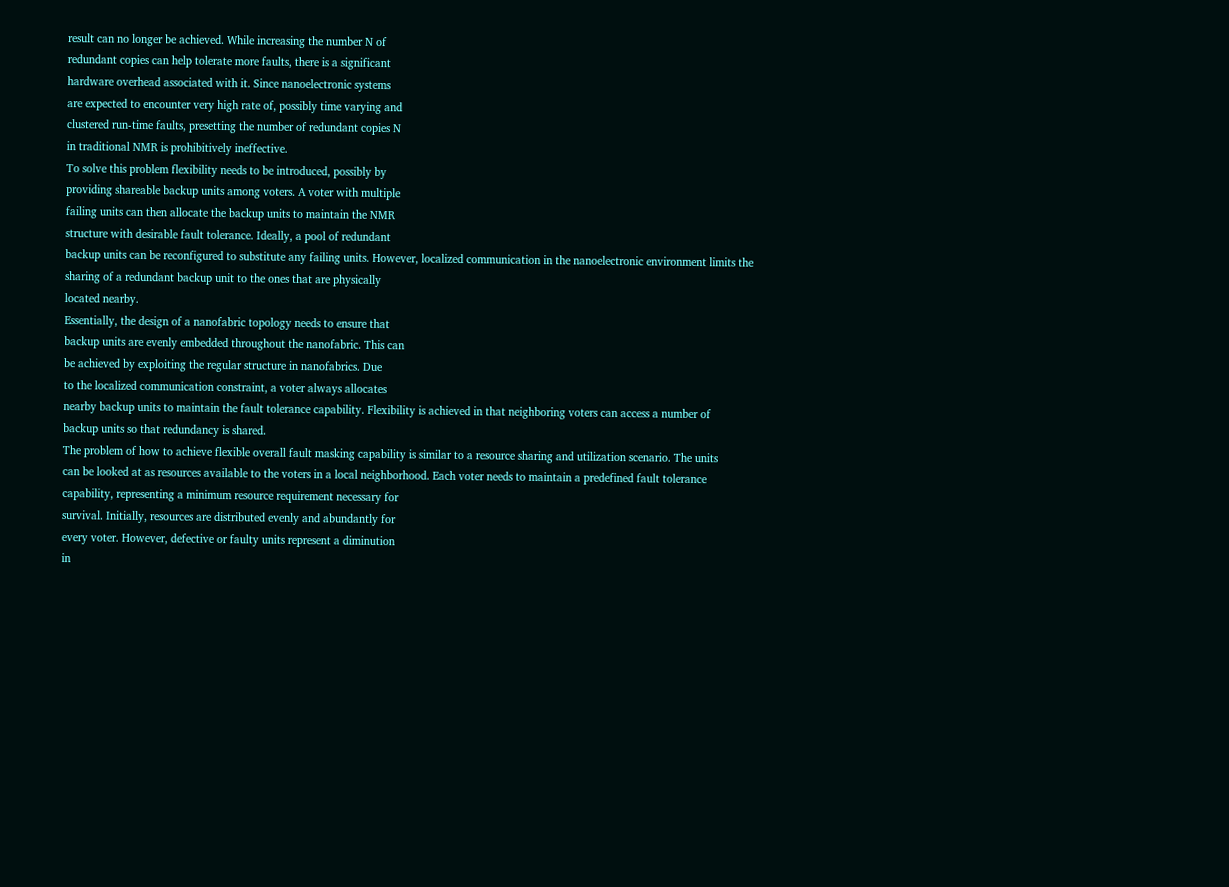result can no longer be achieved. While increasing the number N of
redundant copies can help tolerate more faults, there is a significant
hardware overhead associated with it. Since nanoelectronic systems
are expected to encounter very high rate of, possibly time varying and
clustered run-time faults, presetting the number of redundant copies N
in traditional NMR is prohibitively ineffective.
To solve this problem flexibility needs to be introduced, possibly by
providing shareable backup units among voters. A voter with multiple
failing units can then allocate the backup units to maintain the NMR
structure with desirable fault tolerance. Ideally, a pool of redundant
backup units can be reconfigured to substitute any failing units. However, localized communication in the nanoelectronic environment limits the sharing of a redundant backup unit to the ones that are physically
located nearby.
Essentially, the design of a nanofabric topology needs to ensure that
backup units are evenly embedded throughout the nanofabric. This can
be achieved by exploiting the regular structure in nanofabrics. Due
to the localized communication constraint, a voter always allocates
nearby backup units to maintain the fault tolerance capability. Flexibility is achieved in that neighboring voters can access a number of
backup units so that redundancy is shared.
The problem of how to achieve flexible overall fault masking capability is similar to a resource sharing and utilization scenario. The units
can be looked at as resources available to the voters in a local neighborhood. Each voter needs to maintain a predefined fault tolerance
capability, representing a minimum resource requirement necessary for
survival. Initially, resources are distributed evenly and abundantly for
every voter. However, defective or faulty units represent a diminution
in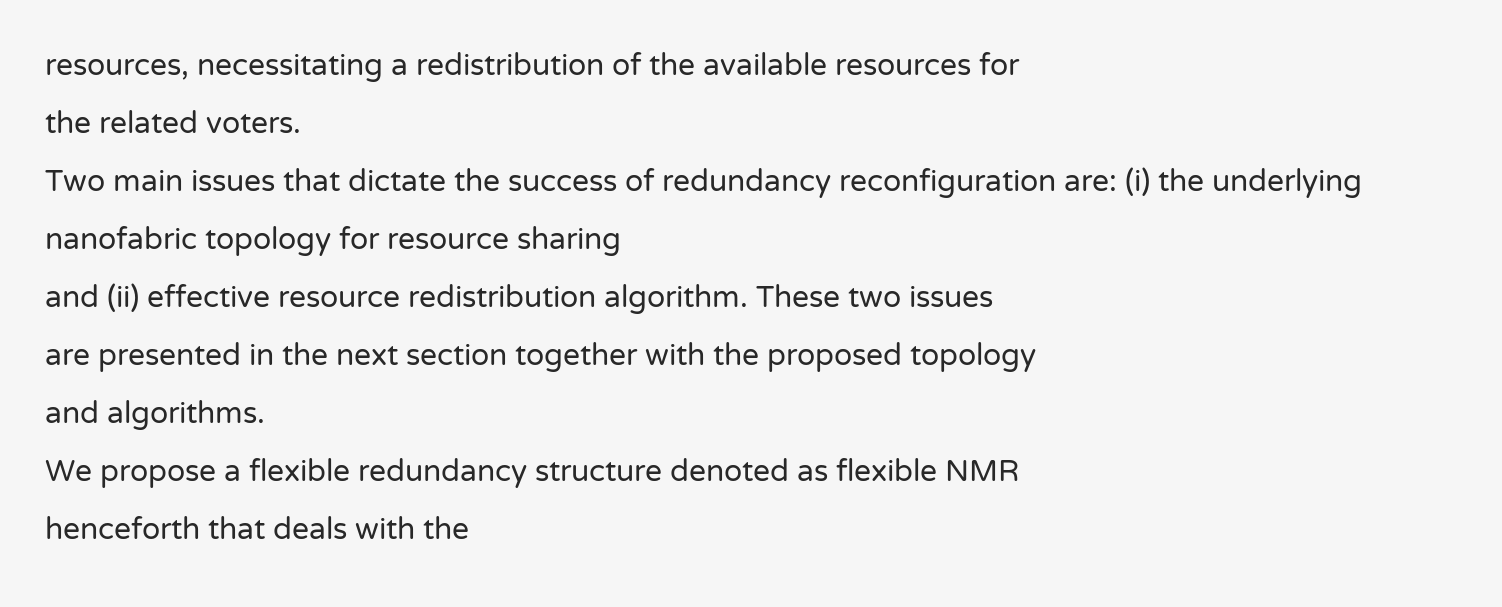resources, necessitating a redistribution of the available resources for
the related voters.
Two main issues that dictate the success of redundancy reconfiguration are: (i) the underlying nanofabric topology for resource sharing
and (ii) effective resource redistribution algorithm. These two issues
are presented in the next section together with the proposed topology
and algorithms.
We propose a flexible redundancy structure denoted as flexible NMR
henceforth that deals with the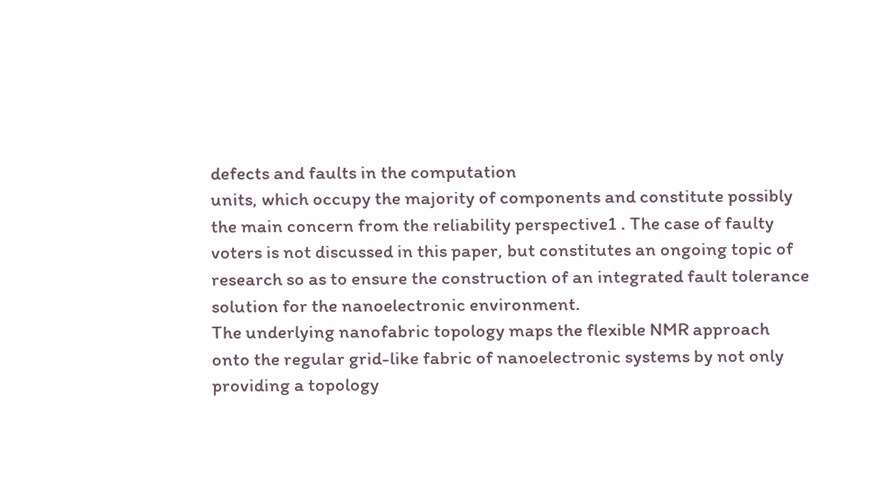defects and faults in the computation
units, which occupy the majority of components and constitute possibly
the main concern from the reliability perspective1 . The case of faulty
voters is not discussed in this paper, but constitutes an ongoing topic of
research so as to ensure the construction of an integrated fault tolerance
solution for the nanoelectronic environment.
The underlying nanofabric topology maps the flexible NMR approach
onto the regular grid-like fabric of nanoelectronic systems by not only
providing a topology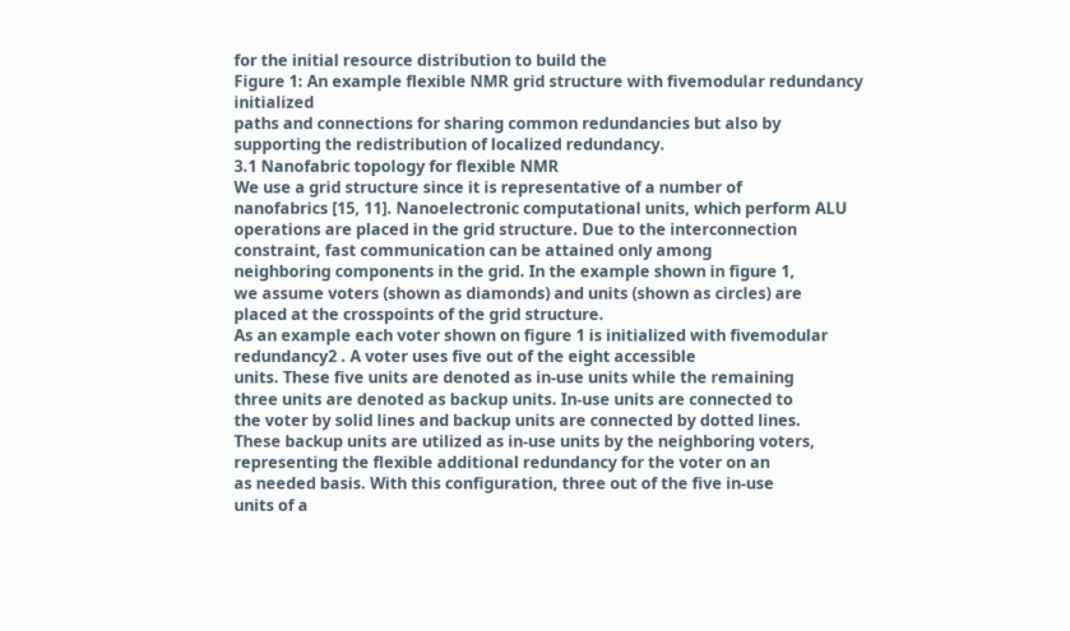for the initial resource distribution to build the
Figure 1: An example flexible NMR grid structure with fivemodular redundancy initialized
paths and connections for sharing common redundancies but also by
supporting the redistribution of localized redundancy.
3.1 Nanofabric topology for flexible NMR
We use a grid structure since it is representative of a number of
nanofabrics [15, 11]. Nanoelectronic computational units, which perform ALU operations are placed in the grid structure. Due to the interconnection constraint, fast communication can be attained only among
neighboring components in the grid. In the example shown in figure 1,
we assume voters (shown as diamonds) and units (shown as circles) are
placed at the crosspoints of the grid structure.
As an example each voter shown on figure 1 is initialized with fivemodular redundancy2 . A voter uses five out of the eight accessible
units. These five units are denoted as in-use units while the remaining
three units are denoted as backup units. In-use units are connected to
the voter by solid lines and backup units are connected by dotted lines.
These backup units are utilized as in-use units by the neighboring voters, representing the flexible additional redundancy for the voter on an
as needed basis. With this configuration, three out of the five in-use
units of a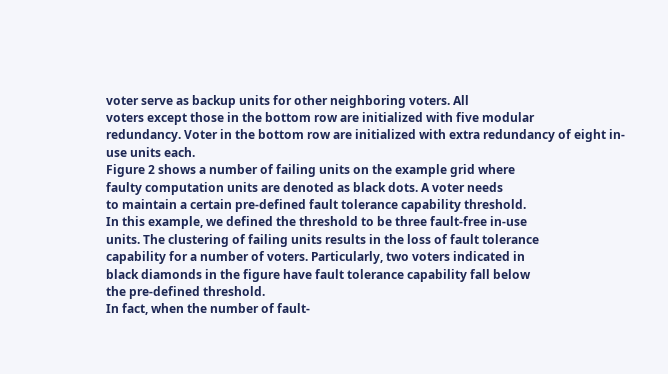voter serve as backup units for other neighboring voters. All
voters except those in the bottom row are initialized with five modular
redundancy. Voter in the bottom row are initialized with extra redundancy of eight in-use units each.
Figure 2 shows a number of failing units on the example grid where
faulty computation units are denoted as black dots. A voter needs
to maintain a certain pre-defined fault tolerance capability threshold.
In this example, we defined the threshold to be three fault-free in-use
units. The clustering of failing units results in the loss of fault tolerance
capability for a number of voters. Particularly, two voters indicated in
black diamonds in the figure have fault tolerance capability fall below
the pre-defined threshold.
In fact, when the number of fault-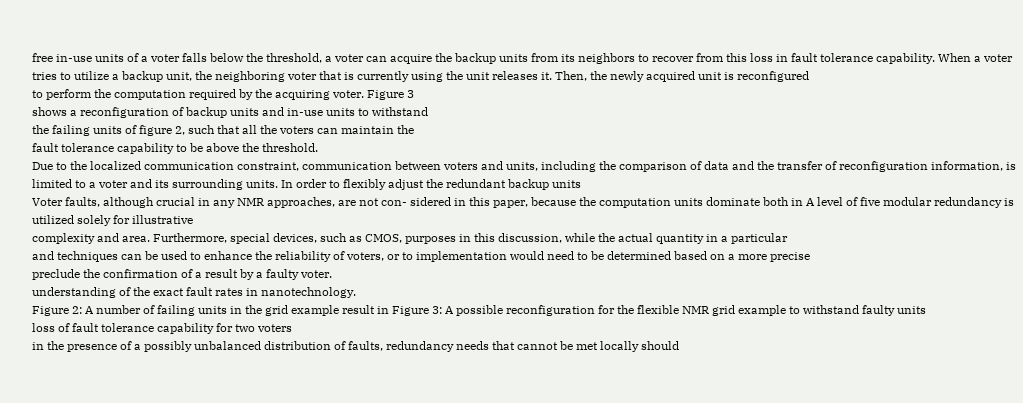free in-use units of a voter falls below the threshold, a voter can acquire the backup units from its neighbors to recover from this loss in fault tolerance capability. When a voter
tries to utilize a backup unit, the neighboring voter that is currently using the unit releases it. Then, the newly acquired unit is reconfigured
to perform the computation required by the acquiring voter. Figure 3
shows a reconfiguration of backup units and in-use units to withstand
the failing units of figure 2, such that all the voters can maintain the
fault tolerance capability to be above the threshold.
Due to the localized communication constraint, communication between voters and units, including the comparison of data and the transfer of reconfiguration information, is limited to a voter and its surrounding units. In order to flexibly adjust the redundant backup units
Voter faults, although crucial in any NMR approaches, are not con- sidered in this paper, because the computation units dominate both in A level of five modular redundancy is utilized solely for illustrative
complexity and area. Furthermore, special devices, such as CMOS, purposes in this discussion, while the actual quantity in a particular
and techniques can be used to enhance the reliability of voters, or to implementation would need to be determined based on a more precise
preclude the confirmation of a result by a faulty voter.
understanding of the exact fault rates in nanotechnology.
Figure 2: A number of failing units in the grid example result in Figure 3: A possible reconfiguration for the flexible NMR grid example to withstand faulty units
loss of fault tolerance capability for two voters
in the presence of a possibly unbalanced distribution of faults, redundancy needs that cannot be met locally should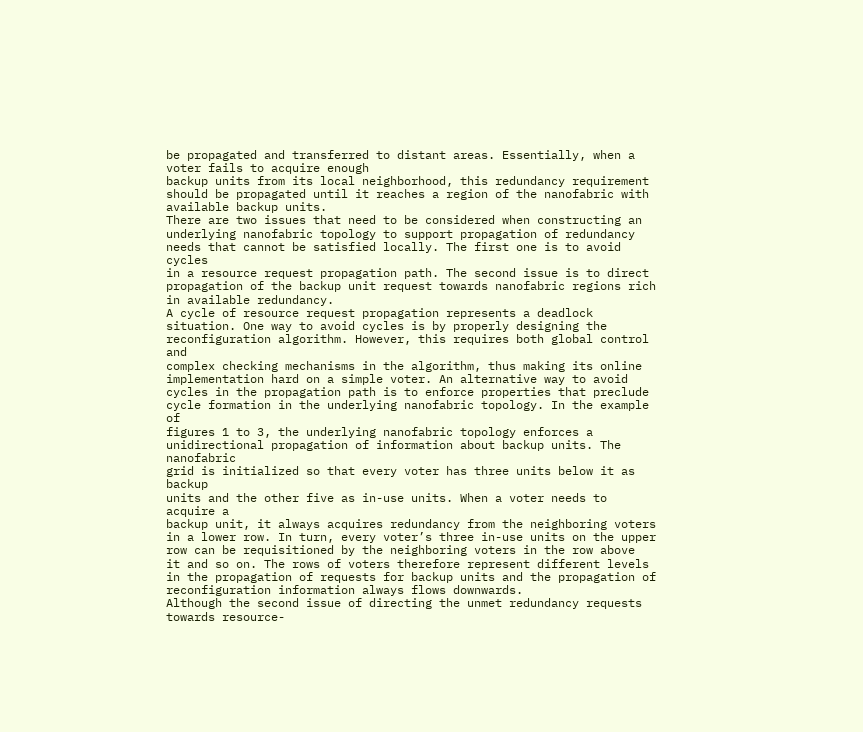be propagated and transferred to distant areas. Essentially, when a voter fails to acquire enough
backup units from its local neighborhood, this redundancy requirement
should be propagated until it reaches a region of the nanofabric with
available backup units.
There are two issues that need to be considered when constructing an
underlying nanofabric topology to support propagation of redundancy
needs that cannot be satisfied locally. The first one is to avoid cycles
in a resource request propagation path. The second issue is to direct
propagation of the backup unit request towards nanofabric regions rich
in available redundancy.
A cycle of resource request propagation represents a deadlock situation. One way to avoid cycles is by properly designing the reconfiguration algorithm. However, this requires both global control and
complex checking mechanisms in the algorithm, thus making its online
implementation hard on a simple voter. An alternative way to avoid
cycles in the propagation path is to enforce properties that preclude cycle formation in the underlying nanofabric topology. In the example of
figures 1 to 3, the underlying nanofabric topology enforces a unidirectional propagation of information about backup units. The nanofabric
grid is initialized so that every voter has three units below it as backup
units and the other five as in-use units. When a voter needs to acquire a
backup unit, it always acquires redundancy from the neighboring voters in a lower row. In turn, every voter’s three in-use units on the upper
row can be requisitioned by the neighboring voters in the row above
it and so on. The rows of voters therefore represent different levels
in the propagation of requests for backup units and the propagation of
reconfiguration information always flows downwards.
Although the second issue of directing the unmet redundancy requests towards resource-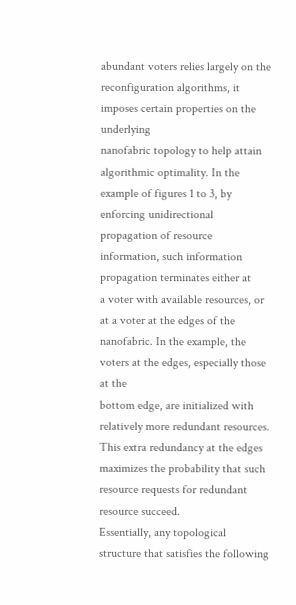abundant voters relies largely on the reconfiguration algorithms, it imposes certain properties on the underlying
nanofabric topology to help attain algorithmic optimality. In the example of figures 1 to 3, by enforcing unidirectional propagation of resource information, such information propagation terminates either at
a voter with available resources, or at a voter at the edges of the nanofabric. In the example, the voters at the edges, especially those at the
bottom edge, are initialized with relatively more redundant resources.
This extra redundancy at the edges maximizes the probability that such
resource requests for redundant resource succeed.
Essentially, any topological structure that satisfies the following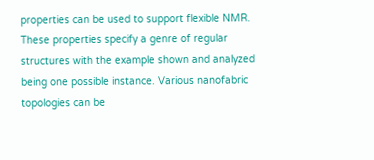properties can be used to support flexible NMR.
These properties specify a genre of regular structures with the example shown and analyzed being one possible instance. Various nanofabric topologies can be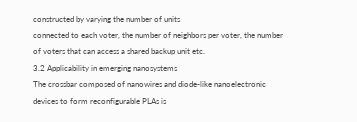constructed by varying the number of units
connected to each voter, the number of neighbors per voter, the number
of voters that can access a shared backup unit etc.
3.2 Applicability in emerging nanosystems
The crossbar composed of nanowires and diode-like nanoelectronic
devices to form reconfigurable PLAs is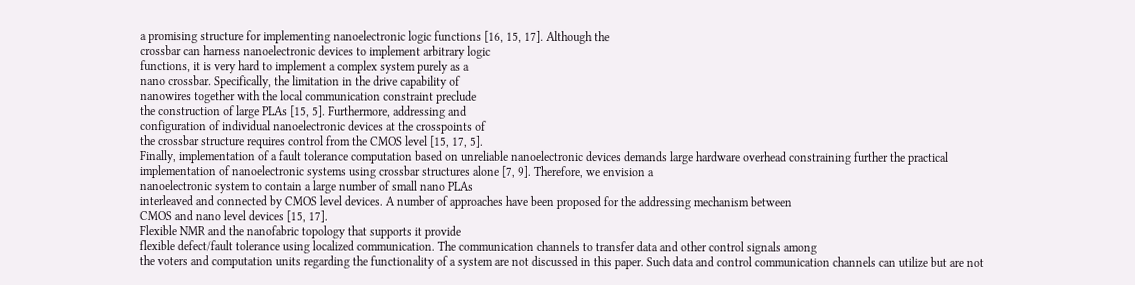a promising structure for implementing nanoelectronic logic functions [16, 15, 17]. Although the
crossbar can harness nanoelectronic devices to implement arbitrary logic
functions, it is very hard to implement a complex system purely as a
nano crossbar. Specifically, the limitation in the drive capability of
nanowires together with the local communication constraint preclude
the construction of large PLAs [15, 5]. Furthermore, addressing and
configuration of individual nanoelectronic devices at the crosspoints of
the crossbar structure requires control from the CMOS level [15, 17, 5].
Finally, implementation of a fault tolerance computation based on unreliable nanoelectronic devices demands large hardware overhead constraining further the practical implementation of nanoelectronic systems using crossbar structures alone [7, 9]. Therefore, we envision a
nanoelectronic system to contain a large number of small nano PLAs
interleaved and connected by CMOS level devices. A number of approaches have been proposed for the addressing mechanism between
CMOS and nano level devices [15, 17].
Flexible NMR and the nanofabric topology that supports it provide
flexible defect/fault tolerance using localized communication. The communication channels to transfer data and other control signals among
the voters and computation units regarding the functionality of a system are not discussed in this paper. Such data and control communication channels can utilize but are not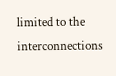limited to the interconnections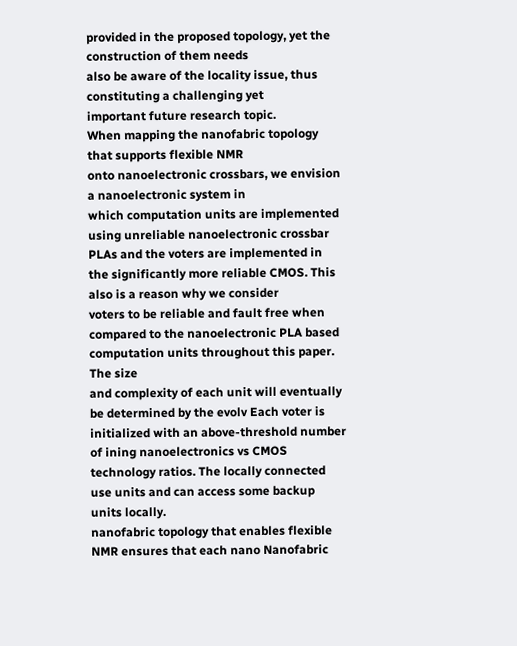provided in the proposed topology, yet the construction of them needs
also be aware of the locality issue, thus constituting a challenging yet
important future research topic.
When mapping the nanofabric topology that supports flexible NMR
onto nanoelectronic crossbars, we envision a nanoelectronic system in
which computation units are implemented using unreliable nanoelectronic crossbar PLAs and the voters are implemented in the significantly more reliable CMOS. This also is a reason why we consider
voters to be reliable and fault free when compared to the nanoelectronic PLA based computation units throughout this paper. The size
and complexity of each unit will eventually be determined by the evolv Each voter is initialized with an above-threshold number of ining nanoelectronics vs CMOS technology ratios. The locally connected
use units and can access some backup units locally.
nanofabric topology that enables flexible NMR ensures that each nano Nanofabric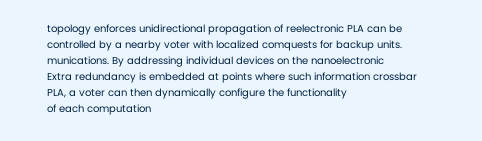topology enforces unidirectional propagation of reelectronic PLA can be controlled by a nearby voter with localized comquests for backup units.
munications. By addressing individual devices on the nanoelectronic
Extra redundancy is embedded at points where such information crossbar PLA, a voter can then dynamically configure the functionality
of each computation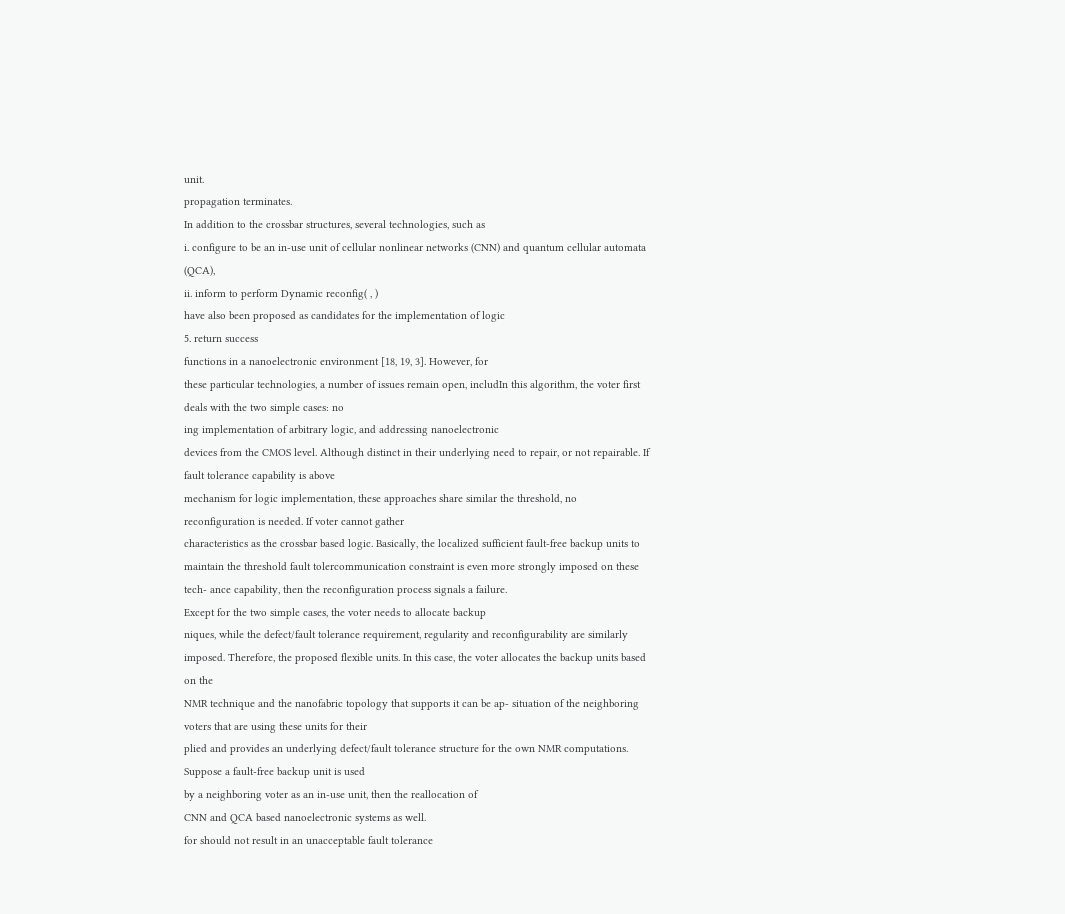unit.
propagation terminates.
In addition to the crossbar structures, several technologies, such as
i. configure to be an in-use unit of cellular nonlinear networks (CNN) and quantum cellular automata (QCA),
ii. inform to perform Dynamic reconfig( , )
have also been proposed as candidates for the implementation of logic
5. return success
functions in a nanoelectronic environment [18, 19, 3]. However, for
these particular technologies, a number of issues remain open, includIn this algorithm, the voter first deals with the two simple cases: no
ing implementation of arbitrary logic, and addressing nanoelectronic
devices from the CMOS level. Although distinct in their underlying need to repair, or not repairable. If fault tolerance capability is above
mechanism for logic implementation, these approaches share similar the threshold, no reconfiguration is needed. If voter cannot gather
characteristics as the crossbar based logic. Basically, the localized sufficient fault-free backup units to maintain the threshold fault tolercommunication constraint is even more strongly imposed on these tech- ance capability, then the reconfiguration process signals a failure.
Except for the two simple cases, the voter needs to allocate backup
niques, while the defect/fault tolerance requirement, regularity and reconfigurability are similarly imposed. Therefore, the proposed flexible units. In this case, the voter allocates the backup units based on the
NMR technique and the nanofabric topology that supports it can be ap- situation of the neighboring voters that are using these units for their
plied and provides an underlying defect/fault tolerance structure for the own NMR computations. Suppose a fault-free backup unit is used
by a neighboring voter as an in-use unit, then the reallocation of
CNN and QCA based nanoelectronic systems as well.
for should not result in an unacceptable fault tolerance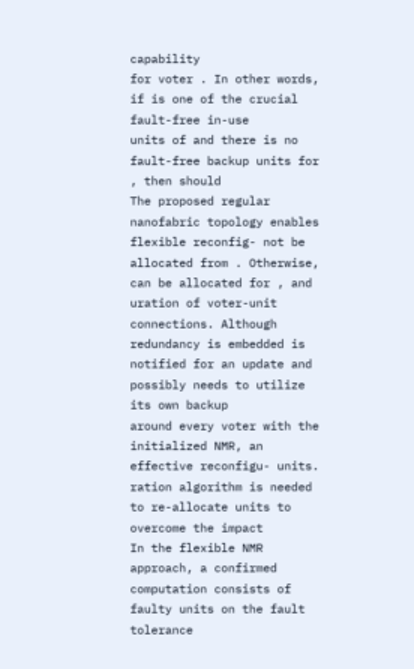capability
for voter . In other words, if is one of the crucial fault-free in-use
units of and there is no fault-free backup units for , then should
The proposed regular nanofabric topology enables flexible reconfig- not be allocated from . Otherwise, can be allocated for , and uration of voter-unit connections. Although redundancy is embedded is notified for an update and possibly needs to utilize its own backup
around every voter with the initialized NMR, an effective reconfigu- units.
ration algorithm is needed to re-allocate units to overcome the impact
In the flexible NMR approach, a confirmed computation consists of
faulty units on the fault tolerance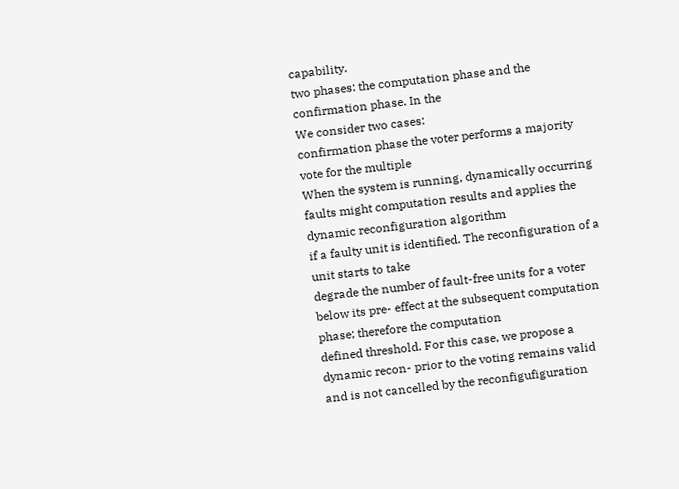capability.
two phases: the computation phase and the confirmation phase. In the
We consider two cases:
confirmation phase the voter performs a majority vote for the multiple
When the system is running, dynamically occurring faults might computation results and applies the dynamic reconfiguration algorithm
if a faulty unit is identified. The reconfiguration of a unit starts to take
degrade the number of fault-free units for a voter below its pre- effect at the subsequent computation phase; therefore the computation
defined threshold. For this case, we propose a dynamic recon- prior to the voting remains valid and is not cancelled by the reconfigufiguration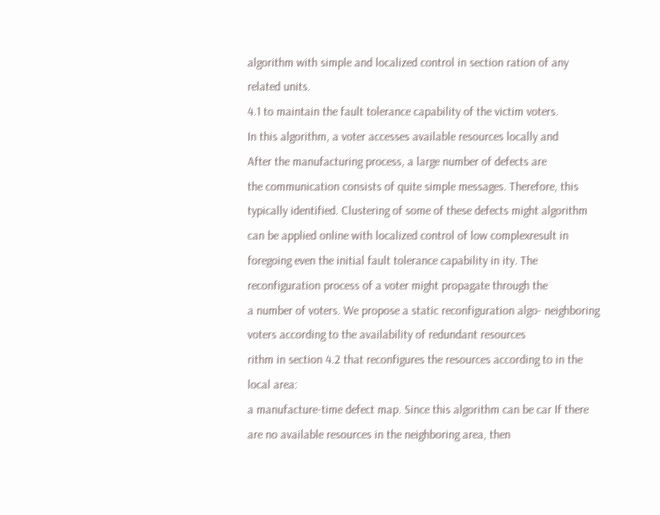algorithm with simple and localized control in section ration of any related units.
4.1 to maintain the fault tolerance capability of the victim voters.
In this algorithm, a voter accesses available resources locally and
After the manufacturing process, a large number of defects are
the communication consists of quite simple messages. Therefore, this
typically identified. Clustering of some of these defects might algorithm can be applied online with localized control of low complexresult in foregoing even the initial fault tolerance capability in ity. The reconfiguration process of a voter might propagate through the
a number of voters. We propose a static reconfiguration algo- neighboring voters according to the availability of redundant resources
rithm in section 4.2 that reconfigures the resources according to in the local area:
a manufacture-time defect map. Since this algorithm can be car If there are no available resources in the neighboring area, then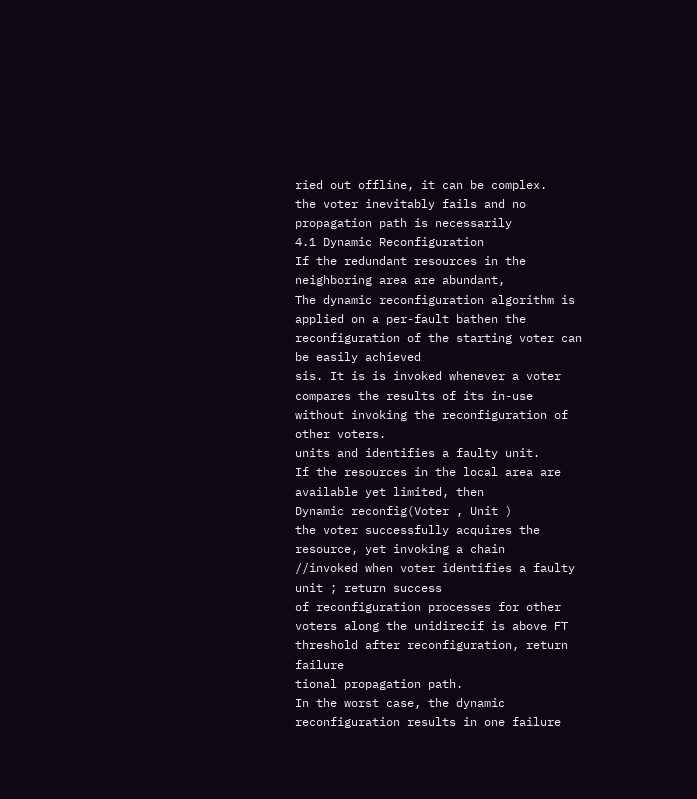ried out offline, it can be complex.
the voter inevitably fails and no propagation path is necessarily
4.1 Dynamic Reconfiguration
If the redundant resources in the neighboring area are abundant,
The dynamic reconfiguration algorithm is applied on a per-fault bathen the reconfiguration of the starting voter can be easily achieved
sis. It is is invoked whenever a voter compares the results of its in-use
without invoking the reconfiguration of other voters.
units and identifies a faulty unit.
If the resources in the local area are available yet limited, then
Dynamic reconfig(Voter , Unit )
the voter successfully acquires the resource, yet invoking a chain
//invoked when voter identifies a faulty unit ; return success
of reconfiguration processes for other voters along the unidirecif is above FT threshold after reconfiguration, return failure
tional propagation path.
In the worst case, the dynamic reconfiguration results in one failure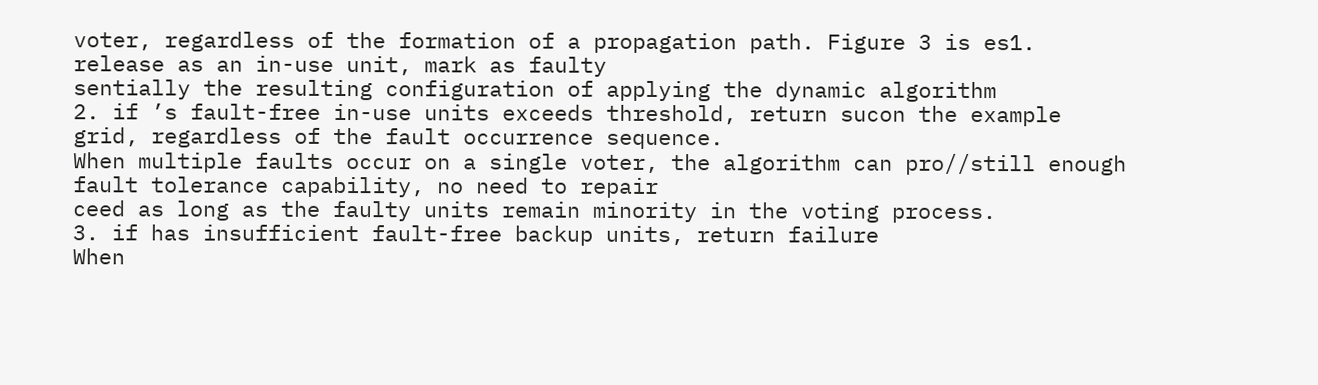voter, regardless of the formation of a propagation path. Figure 3 is es1. release as an in-use unit, mark as faulty
sentially the resulting configuration of applying the dynamic algorithm
2. if ’s fault-free in-use units exceeds threshold, return sucon the example grid, regardless of the fault occurrence sequence.
When multiple faults occur on a single voter, the algorithm can pro//still enough fault tolerance capability, no need to repair
ceed as long as the faulty units remain minority in the voting process.
3. if has insufficient fault-free backup units, return failure
When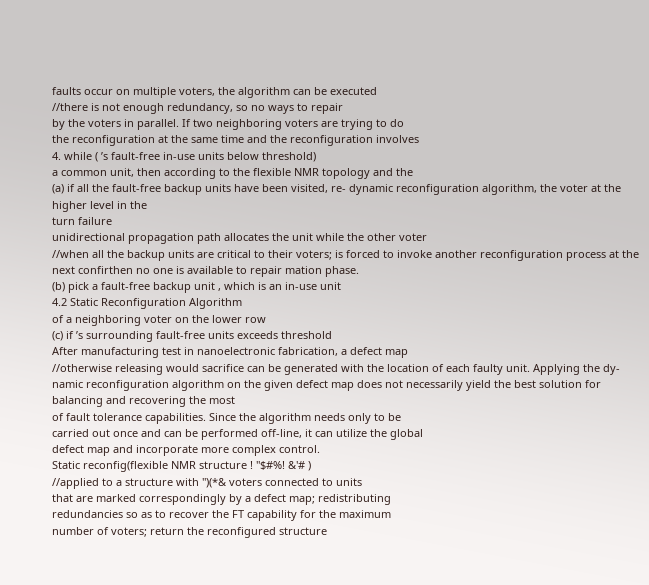faults occur on multiple voters, the algorithm can be executed
//there is not enough redundancy, so no ways to repair
by the voters in parallel. If two neighboring voters are trying to do
the reconfiguration at the same time and the reconfiguration involves
4. while ( ’s fault-free in-use units below threshold)
a common unit, then according to the flexible NMR topology and the
(a) if all the fault-free backup units have been visited, re- dynamic reconfiguration algorithm, the voter at the higher level in the
turn failure
unidirectional propagation path allocates the unit while the other voter
//when all the backup units are critical to their voters; is forced to invoke another reconfiguration process at the next confirthen no one is available to repair mation phase.
(b) pick a fault-free backup unit , which is an in-use unit
4.2 Static Reconfiguration Algorithm
of a neighboring voter on the lower row
(c) if ’s surrounding fault-free units exceeds threshold
After manufacturing test in nanoelectronic fabrication, a defect map
//otherwise releasing would sacrifice can be generated with the location of each faulty unit. Applying the dy-
namic reconfiguration algorithm on the given defect map does not necessarily yield the best solution for balancing and recovering the most
of fault tolerance capabilities. Since the algorithm needs only to be
carried out once and can be performed off-line, it can utilize the global
defect map and incorporate more complex control.
Static reconfig(flexible NMR structure ! "$#%! &'# )
//applied to a structure with ")(*& voters connected to units
that are marked correspondingly by a defect map; redistributing
redundancies so as to recover the FT capability for the maximum
number of voters; return the reconfigured structure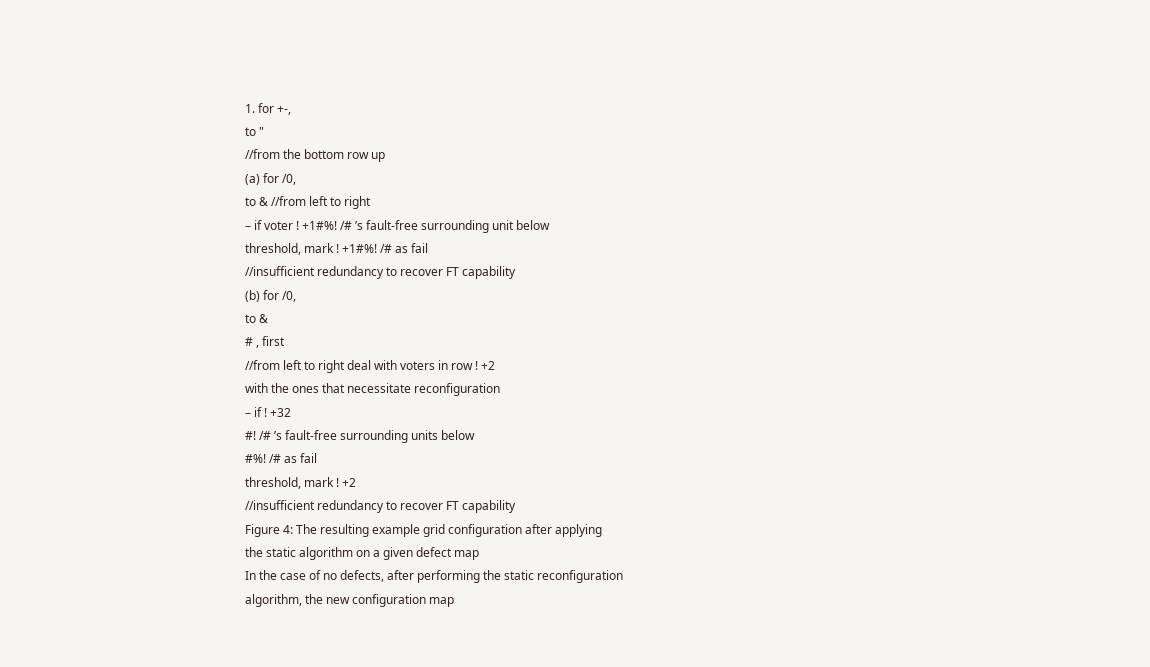1. for +-,
to "
//from the bottom row up
(a) for /0,
to & //from left to right
– if voter ! +1#%! /# ’s fault-free surrounding unit below
threshold, mark ! +1#%! /# as fail
//insufficient redundancy to recover FT capability
(b) for /0,
to &
# , first
//from left to right deal with voters in row ! +2
with the ones that necessitate reconfiguration
– if ! +32
#! /# ’s fault-free surrounding units below
#%! /# as fail
threshold, mark ! +2
//insufficient redundancy to recover FT capability
Figure 4: The resulting example grid configuration after applying
the static algorithm on a given defect map
In the case of no defects, after performing the static reconfiguration
algorithm, the new configuration map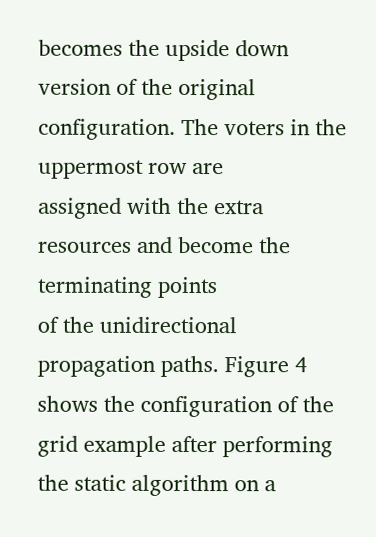becomes the upside down version of the original configuration. The voters in the uppermost row are
assigned with the extra resources and become the terminating points
of the unidirectional propagation paths. Figure 4 shows the configuration of the grid example after performing the static algorithm on a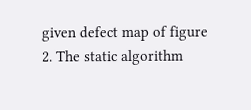given defect map of figure 2. The static algorithm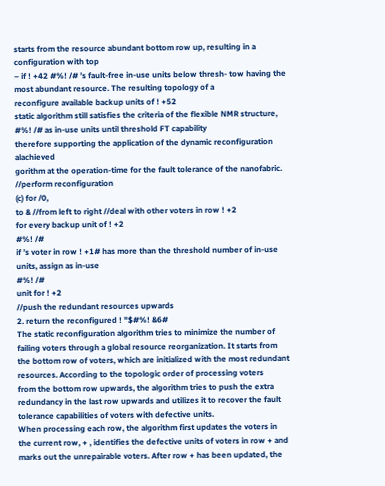starts from the resource abundant bottom row up, resulting in a configuration with top
– if ! +42 #%! /# ’s fault-free in-use units below thresh- tow having the most abundant resource. The resulting topology of a
reconfigure available backup units of ! +52
static algorithm still satisfies the criteria of the flexible NMR structure,
#%! /# as in-use units until threshold FT capability
therefore supporting the application of the dynamic reconfiguration alachieved
gorithm at the operation-time for the fault tolerance of the nanofabric.
//perform reconfiguration
(c) for /0,
to & //from left to right //deal with other voters in row ! +2
for every backup unit of ! +2
#%! /#
if ’s voter in row ! +1# has more than the threshold number of in-use units, assign as in-use
#%! /#
unit for ! +2
//push the redundant resources upwards
2. return the reconfigured ! "$#%! &6#
The static reconfiguration algorithm tries to minimize the number of
failing voters through a global resource reorganization. It starts from
the bottom row of voters, which are initialized with the most redundant resources. According to the topologic order of processing voters
from the bottom row upwards, the algorithm tries to push the extra redundancy in the last row upwards and utilizes it to recover the fault
tolerance capabilities of voters with defective units.
When processing each row, the algorithm first updates the voters in
the current row, + , identifies the defective units of voters in row + and
marks out the unrepairable voters. After row + has been updated, the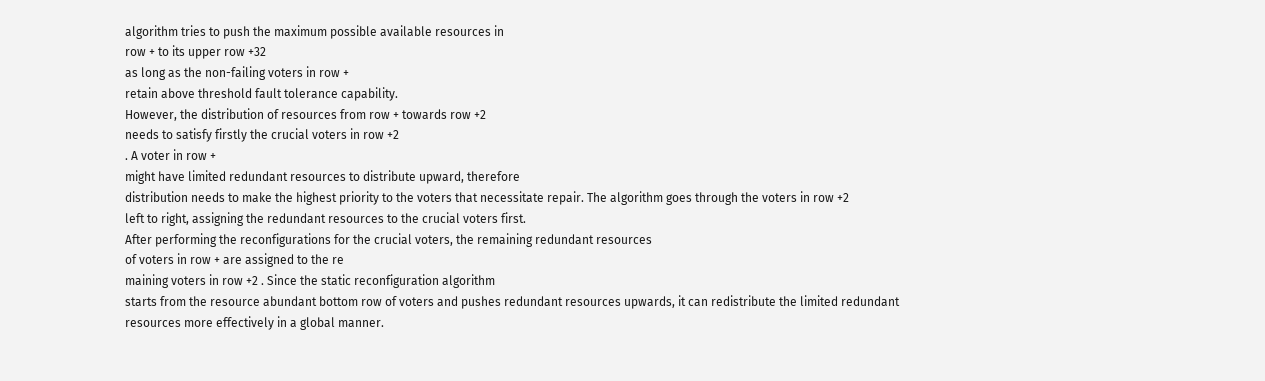algorithm tries to push the maximum possible available resources in
row + to its upper row +32
as long as the non-failing voters in row +
retain above threshold fault tolerance capability.
However, the distribution of resources from row + towards row +2
needs to satisfy firstly the crucial voters in row +2
. A voter in row +
might have limited redundant resources to distribute upward, therefore
distribution needs to make the highest priority to the voters that necessitate repair. The algorithm goes through the voters in row +2
left to right, assigning the redundant resources to the crucial voters first.
After performing the reconfigurations for the crucial voters, the remaining redundant resources
of voters in row + are assigned to the re
maining voters in row +2 . Since the static reconfiguration algorithm
starts from the resource abundant bottom row of voters and pushes redundant resources upwards, it can redistribute the limited redundant
resources more effectively in a global manner.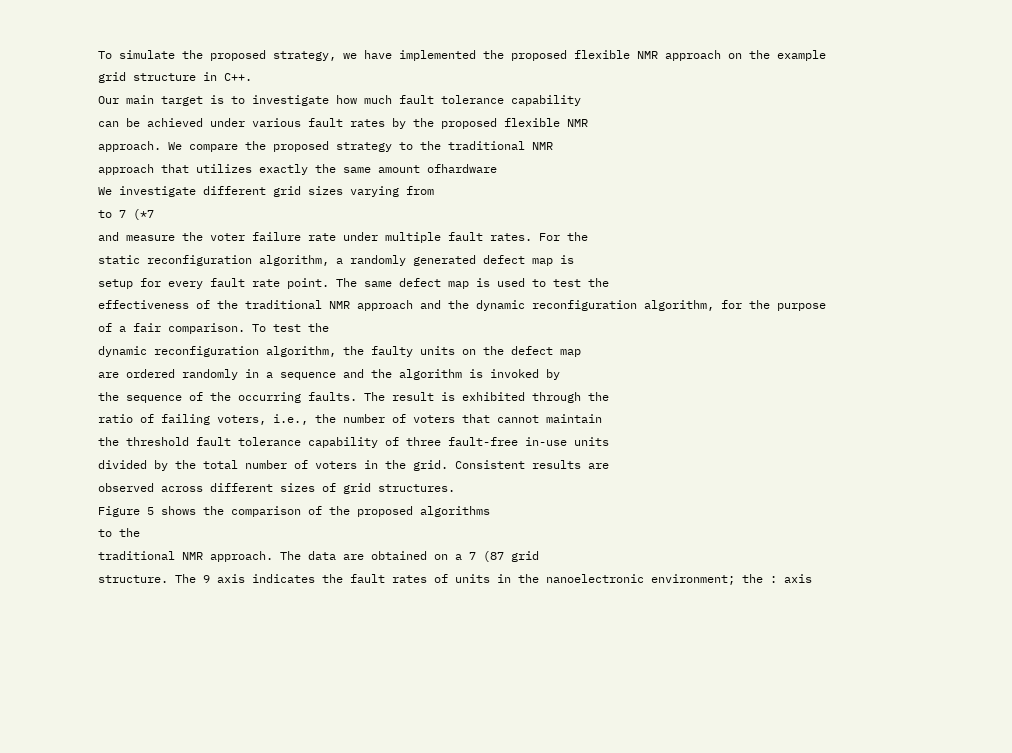To simulate the proposed strategy, we have implemented the proposed flexible NMR approach on the example grid structure in C++.
Our main target is to investigate how much fault tolerance capability
can be achieved under various fault rates by the proposed flexible NMR
approach. We compare the proposed strategy to the traditional NMR
approach that utilizes exactly the same amount ofhardware
We investigate different grid sizes varying from
to 7 (*7
and measure the voter failure rate under multiple fault rates. For the
static reconfiguration algorithm, a randomly generated defect map is
setup for every fault rate point. The same defect map is used to test the
effectiveness of the traditional NMR approach and the dynamic reconfiguration algorithm, for the purpose of a fair comparison. To test the
dynamic reconfiguration algorithm, the faulty units on the defect map
are ordered randomly in a sequence and the algorithm is invoked by
the sequence of the occurring faults. The result is exhibited through the
ratio of failing voters, i.e., the number of voters that cannot maintain
the threshold fault tolerance capability of three fault-free in-use units
divided by the total number of voters in the grid. Consistent results are
observed across different sizes of grid structures.
Figure 5 shows the comparison of the proposed algorithms
to the
traditional NMR approach. The data are obtained on a 7 (87 grid
structure. The 9 axis indicates the fault rates of units in the nanoelectronic environment; the : axis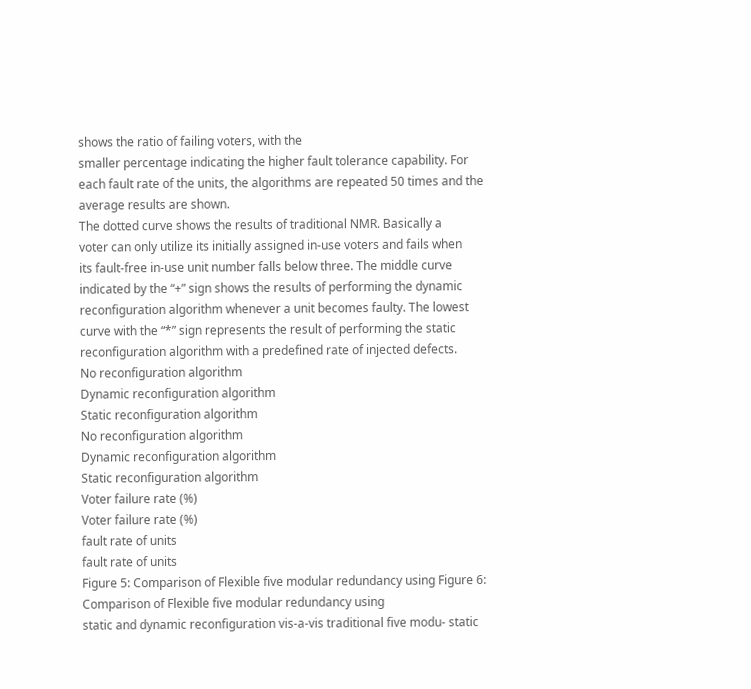shows the ratio of failing voters, with the
smaller percentage indicating the higher fault tolerance capability. For
each fault rate of the units, the algorithms are repeated 50 times and the
average results are shown.
The dotted curve shows the results of traditional NMR. Basically a
voter can only utilize its initially assigned in-use voters and fails when
its fault-free in-use unit number falls below three. The middle curve
indicated by the “+” sign shows the results of performing the dynamic
reconfiguration algorithm whenever a unit becomes faulty. The lowest
curve with the “*” sign represents the result of performing the static
reconfiguration algorithm with a predefined rate of injected defects.
No reconfiguration algorithm
Dynamic reconfiguration algorithm
Static reconfiguration algorithm
No reconfiguration algorithm
Dynamic reconfiguration algorithm
Static reconfiguration algorithm
Voter failure rate (%)
Voter failure rate (%)
fault rate of units
fault rate of units
Figure 5: Comparison of Flexible five modular redundancy using Figure 6: Comparison of Flexible five modular redundancy using
static and dynamic reconfiguration vis-a-vis traditional five modu- static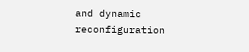and dynamic reconfiguration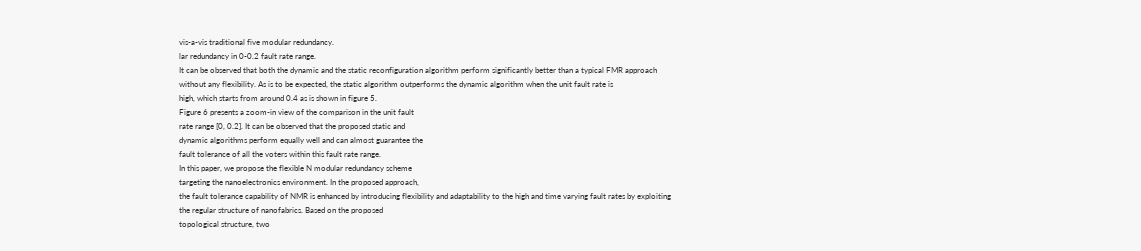vis-a-vis traditional five modular redundancy.
lar redundancy in 0-0.2 fault rate range.
It can be observed that both the dynamic and the static reconfiguration algorithm perform significantly better than a typical FMR approach without any flexibility. As is to be expected, the static algorithm outperforms the dynamic algorithm when the unit fault rate is
high, which starts from around 0.4 as is shown in figure 5.
Figure 6 presents a zoom-in view of the comparison in the unit fault
rate range [0, 0.2]. It can be observed that the proposed static and
dynamic algorithms perform equally well and can almost guarantee the
fault tolerance of all the voters within this fault rate range.
In this paper, we propose the flexible N modular redundancy scheme
targeting the nanoelectronics environment. In the proposed approach,
the fault tolerance capability of NMR is enhanced by introducing flexibility and adaptability to the high and time varying fault rates by exploiting the regular structure of nanofabrics. Based on the proposed
topological structure, two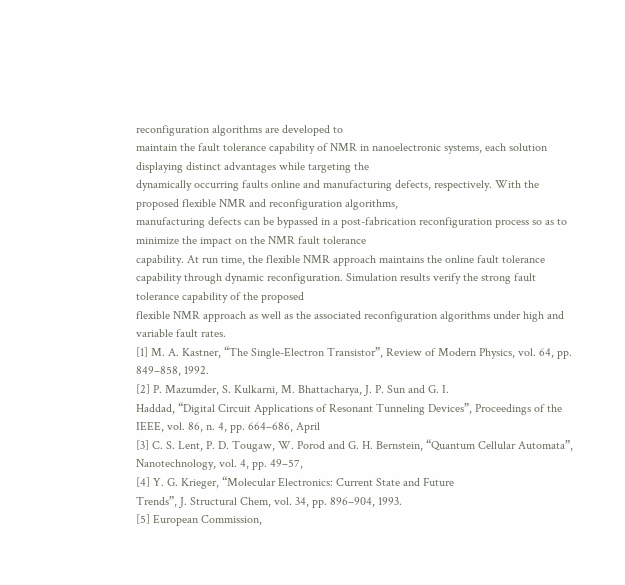reconfiguration algorithms are developed to
maintain the fault tolerance capability of NMR in nanoelectronic systems, each solution displaying distinct advantages while targeting the
dynamically occurring faults online and manufacturing defects, respectively. With the proposed flexible NMR and reconfiguration algorithms,
manufacturing defects can be bypassed in a post-fabrication reconfiguration process so as to minimize the impact on the NMR fault tolerance
capability. At run time, the flexible NMR approach maintains the online fault tolerance capability through dynamic reconfiguration. Simulation results verify the strong fault tolerance capability of the proposed
flexible NMR approach as well as the associated reconfiguration algorithms under high and variable fault rates.
[1] M. A. Kastner, “The Single-Electron Transistor”, Review of Modern Physics, vol. 64, pp. 849–858, 1992.
[2] P. Mazumder, S. Kulkarni, M. Bhattacharya, J. P. Sun and G. I.
Haddad, “Digital Circuit Applications of Resonant Tunneling Devices”, Proceedings of the IEEE, vol. 86, n. 4, pp. 664–686, April
[3] C. S. Lent, P. D. Tougaw, W. Porod and G. H. Bernstein, “Quantum Cellular Automata”, Nanotechnology, vol. 4, pp. 49–57,
[4] Y. G. Krieger, “Molecular Electronics: Current State and Future
Trends”, J. Structural Chem, vol. 34, pp. 896–904, 1993.
[5] European Commission,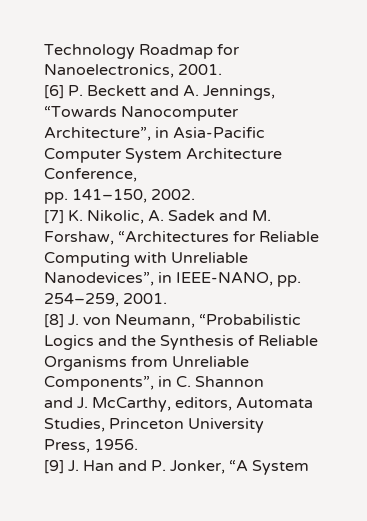Technology Roadmap for Nanoelectronics, 2001.
[6] P. Beckett and A. Jennings, “Towards Nanocomputer Architecture”, in Asia-Pacific Computer System Architecture Conference,
pp. 141–150, 2002.
[7] K. Nikolic, A. Sadek and M. Forshaw, “Architectures for Reliable
Computing with Unreliable Nanodevices”, in IEEE-NANO, pp.
254–259, 2001.
[8] J. von Neumann, “Probabilistic Logics and the Synthesis of Reliable Organisms from Unreliable Components”, in C. Shannon
and J. McCarthy, editors, Automata Studies, Princeton University
Press, 1956.
[9] J. Han and P. Jonker, “A System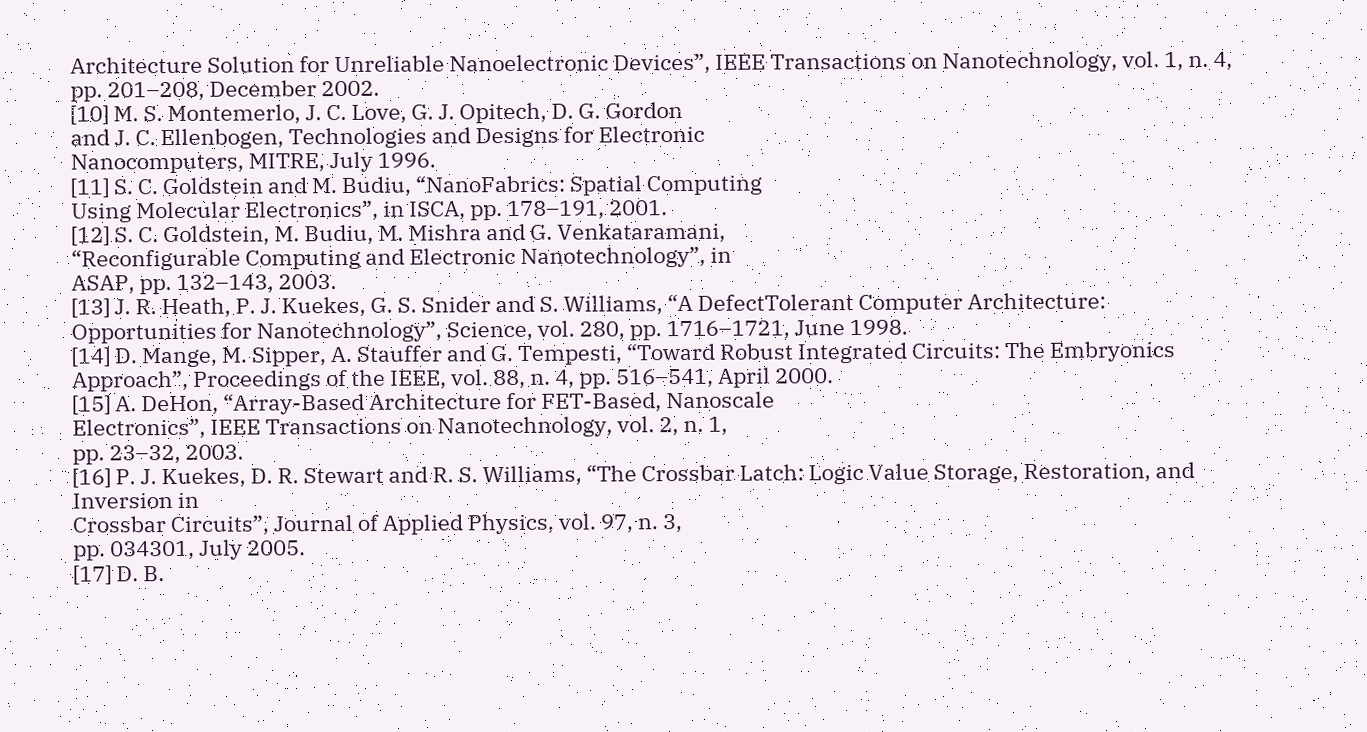Architecture Solution for Unreliable Nanoelectronic Devices”, IEEE Transactions on Nanotechnology, vol. 1, n. 4, pp. 201–208, December 2002.
[10] M. S. Montemerlo, J. C. Love, G. J. Opitech, D. G. Gordon
and J. C. Ellenbogen, Technologies and Designs for Electronic
Nanocomputers, MITRE, July 1996.
[11] S. C. Goldstein and M. Budiu, “NanoFabrics: Spatial Computing
Using Molecular Electronics”, in ISCA, pp. 178–191, 2001.
[12] S. C. Goldstein, M. Budiu, M. Mishra and G. Venkataramani,
“Reconfigurable Computing and Electronic Nanotechnology”, in
ASAP, pp. 132–143, 2003.
[13] J. R. Heath, P. J. Kuekes, G. S. Snider and S. Williams, “A DefectTolerant Computer Architecture: Opportunities for Nanotechnology”, Science, vol. 280, pp. 1716–1721, June 1998.
[14] D. Mange, M. Sipper, A. Stauffer and G. Tempesti, “Toward Robust Integrated Circuits: The Embryonics Approach”, Proceedings of the IEEE, vol. 88, n. 4, pp. 516–541, April 2000.
[15] A. DeHon, “Array-Based Architecture for FET-Based, Nanoscale
Electronics”, IEEE Transactions on Nanotechnology, vol. 2, n. 1,
pp. 23–32, 2003.
[16] P. J. Kuekes, D. R. Stewart and R. S. Williams, “The Crossbar Latch: Logic Value Storage, Restoration, and Inversion in
Crossbar Circuits”, Journal of Applied Physics, vol. 97, n. 3,
pp. 034301, July 2005.
[17] D. B.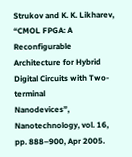Strukov and K. K. Likharev, “CMOL FPGA: A Reconfigurable Architecture for Hybrid Digital Circuits with Two-terminal
Nanodevices”, Nanotechnology, vol. 16, pp. 888–900, Apr 2005.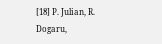[18] P. Julian, R. Dogaru,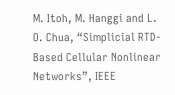M. Itoh, M. Hanggi and L. O. Chua, “Simplicial RTD-Based Cellular Nonlinear Networks”, IEEE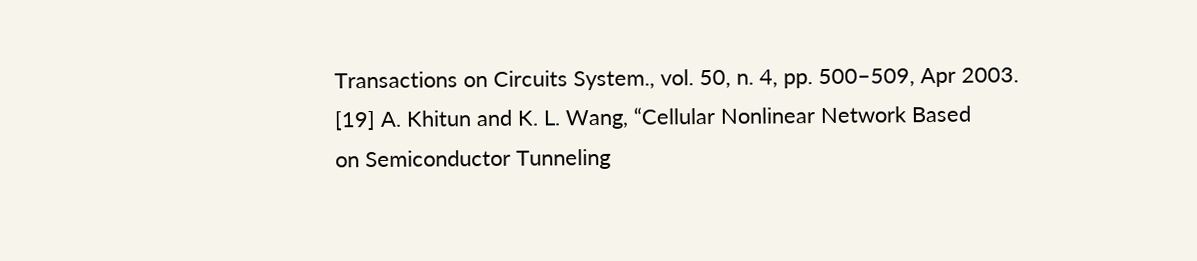Transactions on Circuits System., vol. 50, n. 4, pp. 500–509, Apr 2003.
[19] A. Khitun and K. L. Wang, “Cellular Nonlinear Network Based
on Semiconductor Tunneling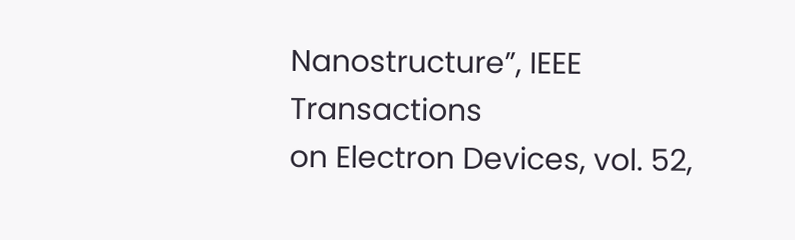Nanostructure”, IEEE Transactions
on Electron Devices, vol. 52,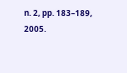n. 2, pp. 183–189, 2005.